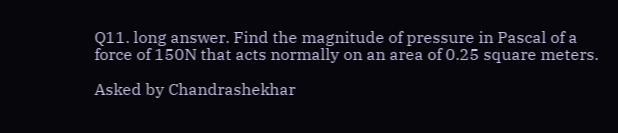Q11. long answer. Find the magnitude of pressure in Pascal of a force of 150N that acts normally on an area of 0.25 square meters.

Asked by Chandrashekhar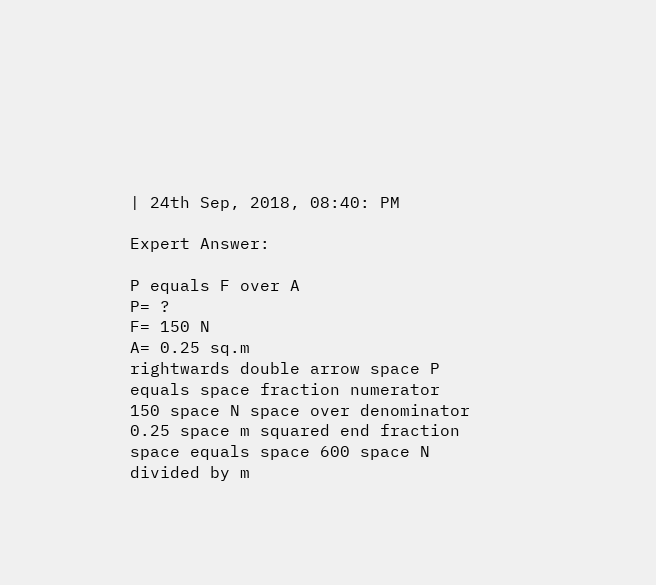| 24th Sep, 2018, 08:40: PM

Expert Answer:

P equals F over A
P= ?
F= 150 N
A= 0.25 sq.m
rightwards double arrow space P equals space fraction numerator 150 space N space over denominator 0.25 space m squared end fraction space equals space 600 space N divided by m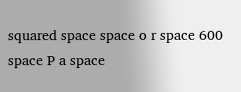squared space space o r space 600 space P a space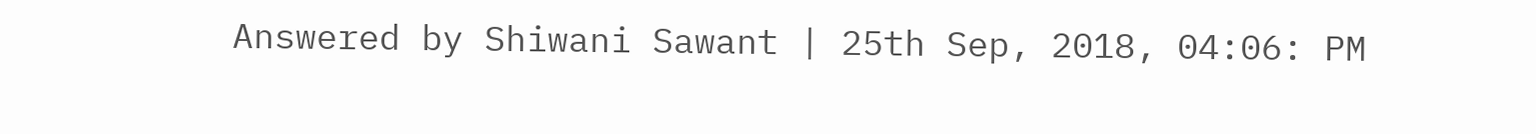Answered by Shiwani Sawant | 25th Sep, 2018, 04:06: PM